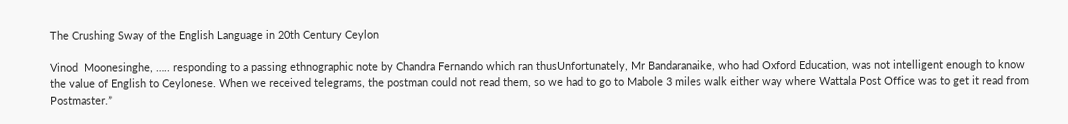The Crushing Sway of the English Language in 20th Century Ceylon

Vinod  Moonesinghe, ….. responding to a passing ethnographic note by Chandra Fernando which ran thusUnfortunately, Mr Bandaranaike, who had Oxford Education, was not intelligent enough to know the value of English to Ceylonese. When we received telegrams, the postman could not read them, so we had to go to Mabole 3 miles walk either way where Wattala Post Office was to get it read from Postmaster.”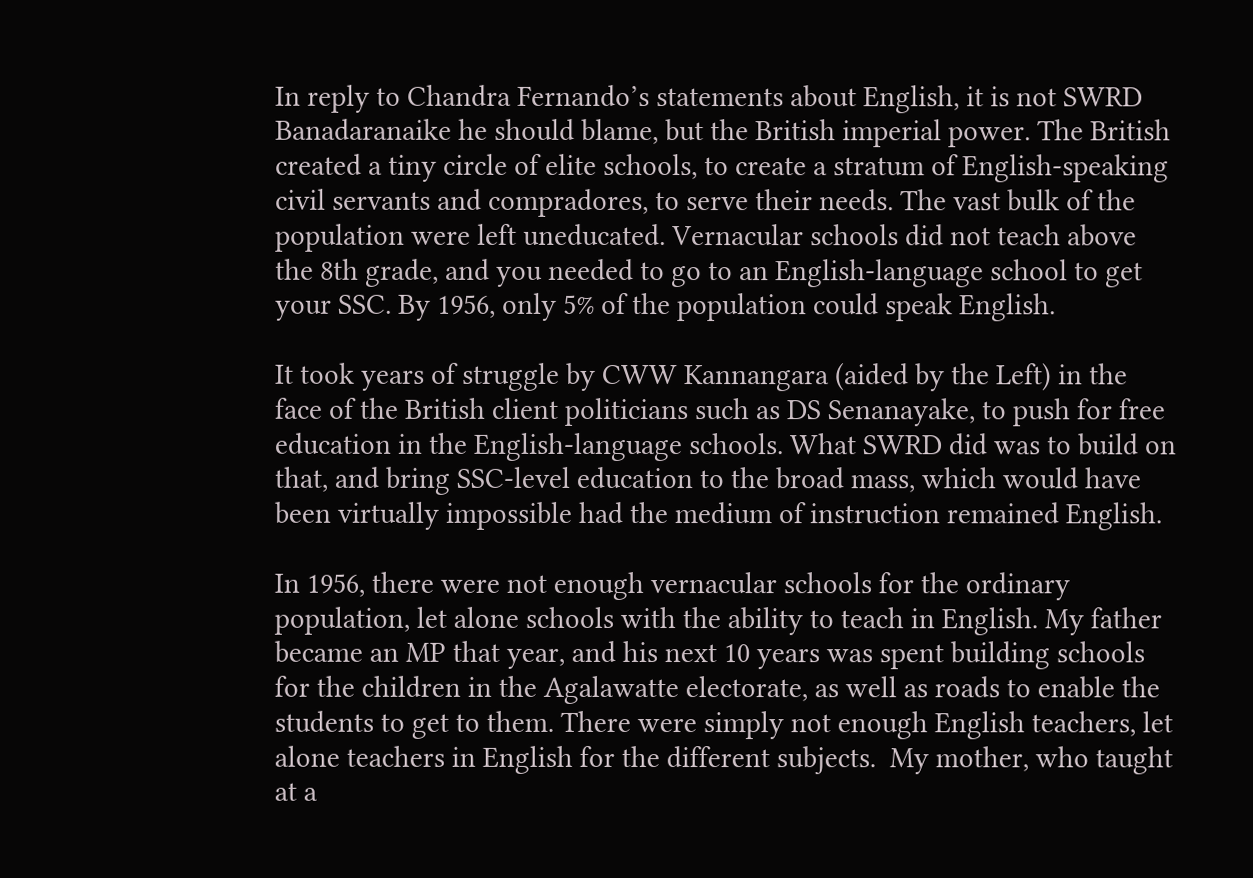In reply to Chandra Fernando’s statements about English, it is not SWRD Banadaranaike he should blame, but the British imperial power. The British created a tiny circle of elite schools, to create a stratum of English-speaking civil servants and compradores, to serve their needs. The vast bulk of the population were left uneducated. Vernacular schools did not teach above the 8th grade, and you needed to go to an English-language school to get your SSC. By 1956, only 5% of the population could speak English.

It took years of struggle by CWW Kannangara (aided by the Left) in the face of the British client politicians such as DS Senanayake, to push for free education in the English-language schools. What SWRD did was to build on that, and bring SSC-level education to the broad mass, which would have been virtually impossible had the medium of instruction remained English.

In 1956, there were not enough vernacular schools for the ordinary population, let alone schools with the ability to teach in English. My father became an MP that year, and his next 10 years was spent building schools for the children in the Agalawatte electorate, as well as roads to enable the students to get to them. There were simply not enough English teachers, let alone teachers in English for the different subjects.  My mother, who taught at a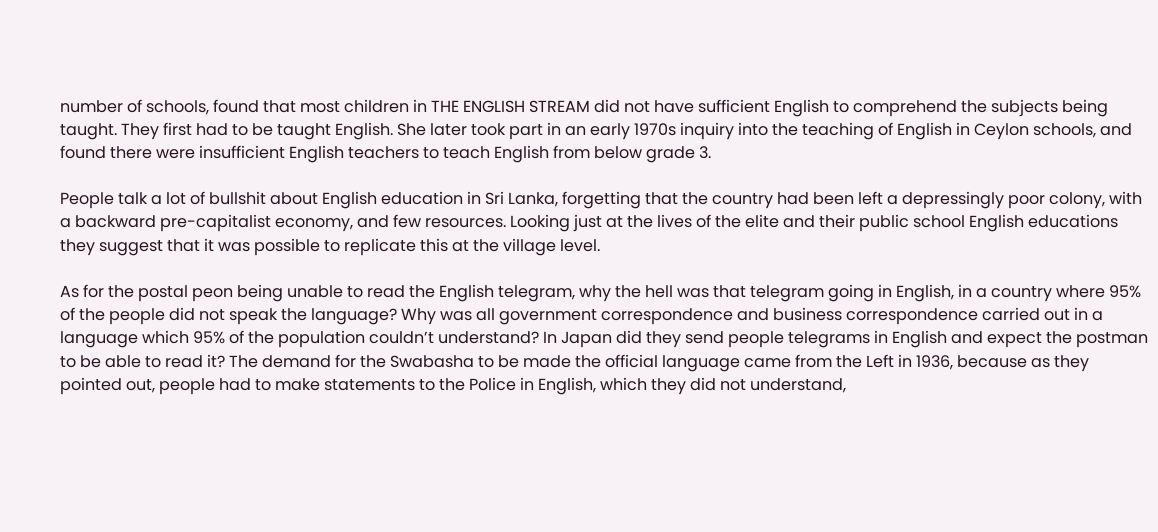number of schools, found that most children in THE ENGLISH STREAM did not have sufficient English to comprehend the subjects being taught. They first had to be taught English. She later took part in an early 1970s inquiry into the teaching of English in Ceylon schools, and found there were insufficient English teachers to teach English from below grade 3.

People talk a lot of bullshit about English education in Sri Lanka, forgetting that the country had been left a depressingly poor colony, with a backward pre-capitalist economy, and few resources. Looking just at the lives of the elite and their public school English educations they suggest that it was possible to replicate this at the village level.

As for the postal peon being unable to read the English telegram, why the hell was that telegram going in English, in a country where 95% of the people did not speak the language? Why was all government correspondence and business correspondence carried out in a language which 95% of the population couldn’t understand? In Japan did they send people telegrams in English and expect the postman to be able to read it? The demand for the Swabasha to be made the official language came from the Left in 1936, because as they pointed out, people had to make statements to the Police in English, which they did not understand,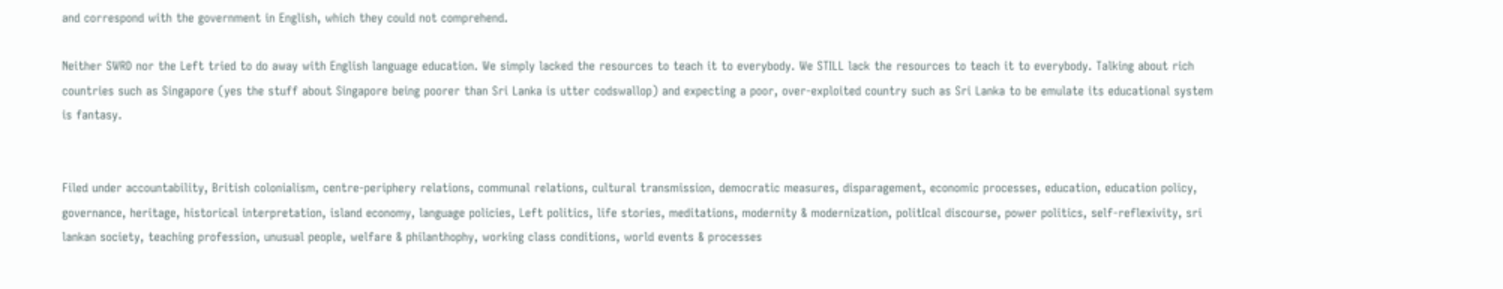and correspond with the government in English, which they could not comprehend.

Neither SWRD nor the Left tried to do away with English language education. We simply lacked the resources to teach it to everybody. We STILL lack the resources to teach it to everybody. Talking about rich countries such as Singapore (yes the stuff about Singapore being poorer than Sri Lanka is utter codswallop) and expecting a poor, over-exploited country such as Sri Lanka to be emulate its educational system is fantasy.


Filed under accountability, British colonialism, centre-periphery relations, communal relations, cultural transmission, democratic measures, disparagement, economic processes, education, education policy, governance, heritage, historical interpretation, island economy, language policies, Left politics, life stories, meditations, modernity & modernization, politIcal discourse, power politics, self-reflexivity, sri lankan society, teaching profession, unusual people, welfare & philanthophy, working class conditions, world events & processes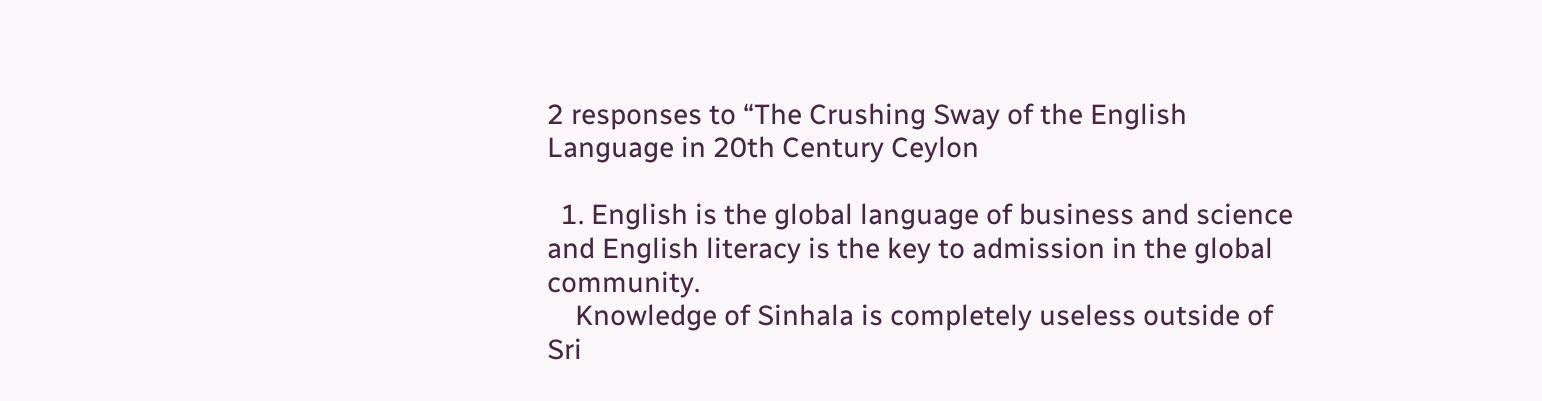2 responses to “The Crushing Sway of the English Language in 20th Century Ceylon

  1. English is the global language of business and science and English literacy is the key to admission in the global community.
    Knowledge of Sinhala is completely useless outside of Sri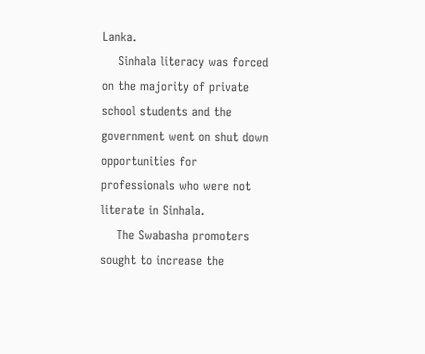Lanka.
    Sinhala literacy was forced on the majority of private school students and the government went on shut down opportunities for professionals who were not literate in Sinhala.
    The Swabasha promoters sought to increase the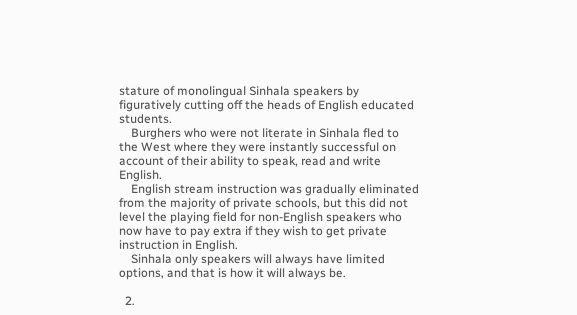stature of monolingual Sinhala speakers by figuratively cutting off the heads of English educated students.
    Burghers who were not literate in Sinhala fled to the West where they were instantly successful on account of their ability to speak, read and write English.
    English stream instruction was gradually eliminated from the majority of private schools, but this did not level the playing field for non-English speakers who now have to pay extra if they wish to get private instruction in English.
    Sinhala only speakers will always have limited options, and that is how it will always be.

  2.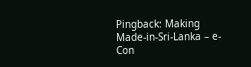Pingback: Making Made-in-Sri-Lanka – e-Con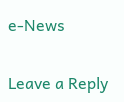e-News

Leave a Reply